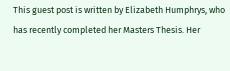This guest post is written by Elizabeth Humphrys, who has recently completed her Masters Thesis. Her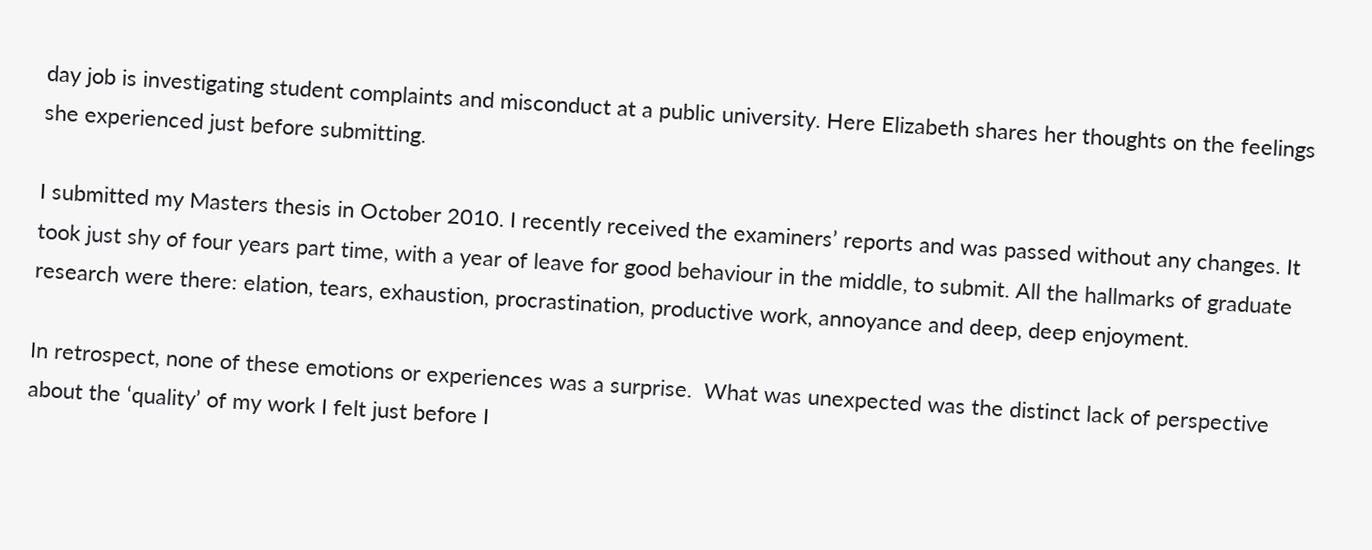day job is investigating student complaints and misconduct at a public university. Here Elizabeth shares her thoughts on the feelings she experienced just before submitting.

I submitted my Masters thesis in October 2010. I recently received the examiners’ reports and was passed without any changes. It took just shy of four years part time, with a year of leave for good behaviour in the middle, to submit. All the hallmarks of graduate research were there: elation, tears, exhaustion, procrastination, productive work, annoyance and deep, deep enjoyment.

In retrospect, none of these emotions or experiences was a surprise.  What was unexpected was the distinct lack of perspective about the ‘quality’ of my work I felt just before I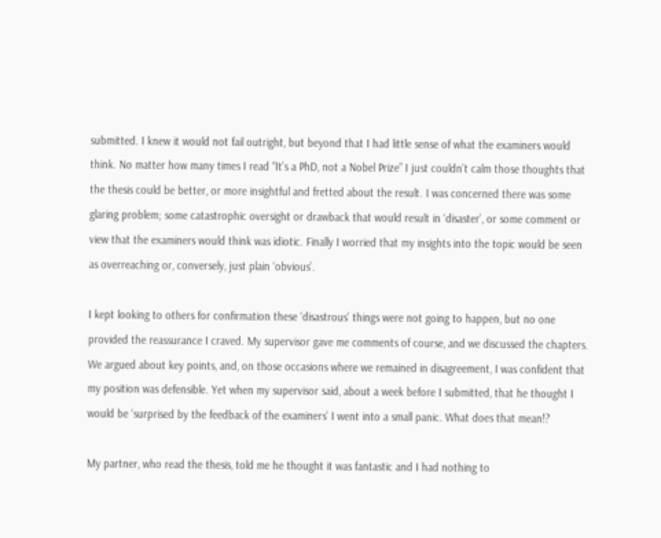submitted. I knew it would not fail outright, but beyond that I had little sense of what the examiners would think. No matter how many times I read “It’s a PhD, not a Nobel Prize” I just couldn’t calm those thoughts that the thesis could be better, or more insightful and fretted about the result. I was concerned there was some glaring problem; some catastrophic oversight or drawback that would result in ‘disaster’, or some comment or view that the examiners would think was idiotic. Finally I worried that my insights into the topic would be seen as overreaching or, conversely, just plain ‘obvious’.

I kept looking to others for confirmation these ‘disastrous’ things were not going to happen, but no one provided the reassurance I craved. My supervisor gave me comments of course, and we discussed the chapters. We argued about key points, and, on those occasions where we remained in disagreement, I was confident that my position was defensible. Yet when my supervisor said, about a week before I submitted, that he thought I would be ‘surprised by the feedback of the examiners’ I went into a small panic. What does that mean!?

My partner, who read the thesis, told me he thought it was fantastic and I had nothing to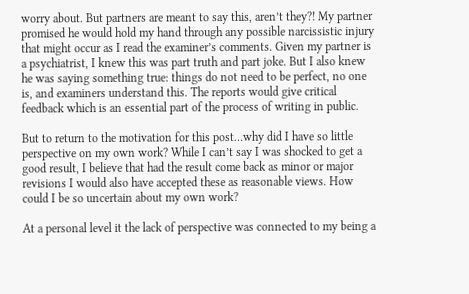worry about. But partners are meant to say this, aren’t they?! My partner promised he would hold my hand through any possible narcissistic injury that might occur as I read the examiner’s comments. Given my partner is a psychiatrist, I knew this was part truth and part joke. But I also knew he was saying something true: things do not need to be perfect, no one is, and examiners understand this. The reports would give critical feedback which is an essential part of the process of writing in public.

But to return to the motivation for this post…why did I have so little perspective on my own work? While I can’t say I was shocked to get a good result, I believe that had the result come back as minor or major revisions I would also have accepted these as reasonable views. How could I be so uncertain about my own work?

At a personal level it the lack of perspective was connected to my being a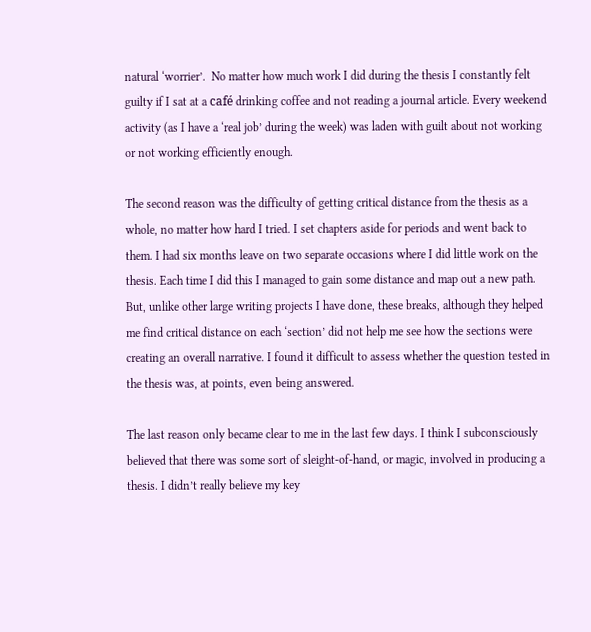natural ‘worrier’.  No matter how much work I did during the thesis I constantly felt guilty if I sat at a café drinking coffee and not reading a journal article. Every weekend activity (as I have a ‘real job’ during the week) was laden with guilt about not working or not working efficiently enough.

The second reason was the difficulty of getting critical distance from the thesis as a whole, no matter how hard I tried. I set chapters aside for periods and went back to them. I had six months leave on two separate occasions where I did little work on the thesis. Each time I did this I managed to gain some distance and map out a new path. But, unlike other large writing projects I have done, these breaks, although they helped me find critical distance on each ‘section’ did not help me see how the sections were creating an overall narrative. I found it difficult to assess whether the question tested in the thesis was, at points, even being answered.

The last reason only became clear to me in the last few days. I think I subconsciously believed that there was some sort of sleight-of-hand, or magic, involved in producing a thesis. I didn’t really believe my key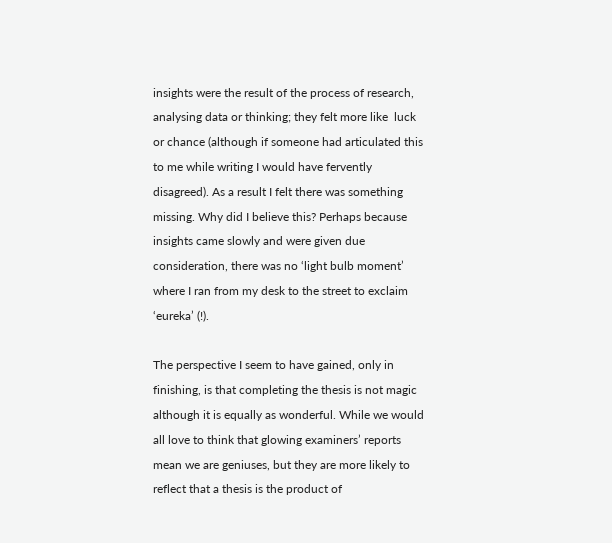insights were the result of the process of research, analysing data or thinking; they felt more like  luck or chance (although if someone had articulated this to me while writing I would have fervently disagreed). As a result I felt there was something missing. Why did I believe this? Perhaps because insights came slowly and were given due consideration, there was no ‘light bulb moment’ where I ran from my desk to the street to exclaim ‘eureka’ (!).

The perspective I seem to have gained, only in finishing, is that completing the thesis is not magic although it is equally as wonderful. While we would all love to think that glowing examiners’ reports mean we are geniuses, but they are more likely to reflect that a thesis is the product of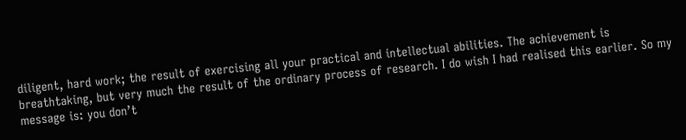diligent, hard work; the result of exercising all your practical and intellectual abilities. The achievement is breathtaking, but very much the result of the ordinary process of research. I do wish I had realised this earlier. So my message is: you don’t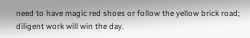need to have magic red shoes or follow the yellow brick road; diligent work will win the day.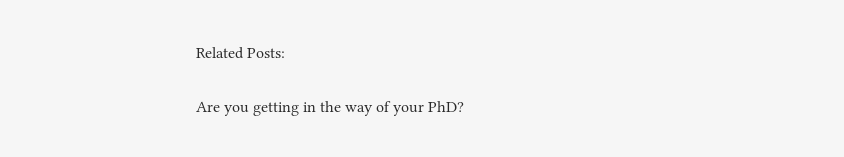Related Posts:

Are you getting in the way of your PhD?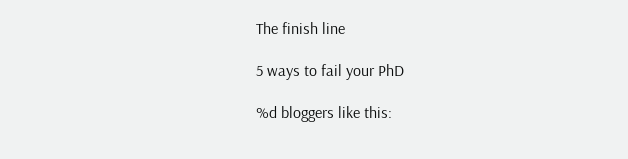The finish line

5 ways to fail your PhD

%d bloggers like this: